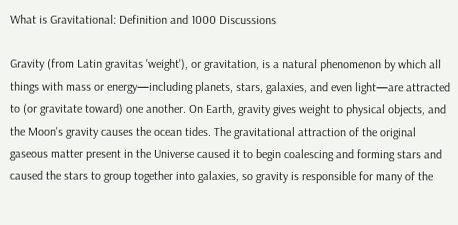What is Gravitational: Definition and 1000 Discussions

Gravity (from Latin gravitas 'weight'), or gravitation, is a natural phenomenon by which all things with mass or energy—including planets, stars, galaxies, and even light—are attracted to (or gravitate toward) one another. On Earth, gravity gives weight to physical objects, and the Moon's gravity causes the ocean tides. The gravitational attraction of the original gaseous matter present in the Universe caused it to begin coalescing and forming stars and caused the stars to group together into galaxies, so gravity is responsible for many of the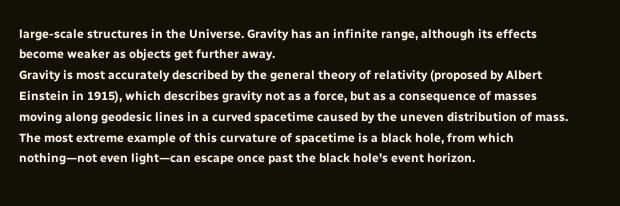large-scale structures in the Universe. Gravity has an infinite range, although its effects become weaker as objects get further away.
Gravity is most accurately described by the general theory of relativity (proposed by Albert Einstein in 1915), which describes gravity not as a force, but as a consequence of masses moving along geodesic lines in a curved spacetime caused by the uneven distribution of mass. The most extreme example of this curvature of spacetime is a black hole, from which nothing—not even light—can escape once past the black hole's event horizon.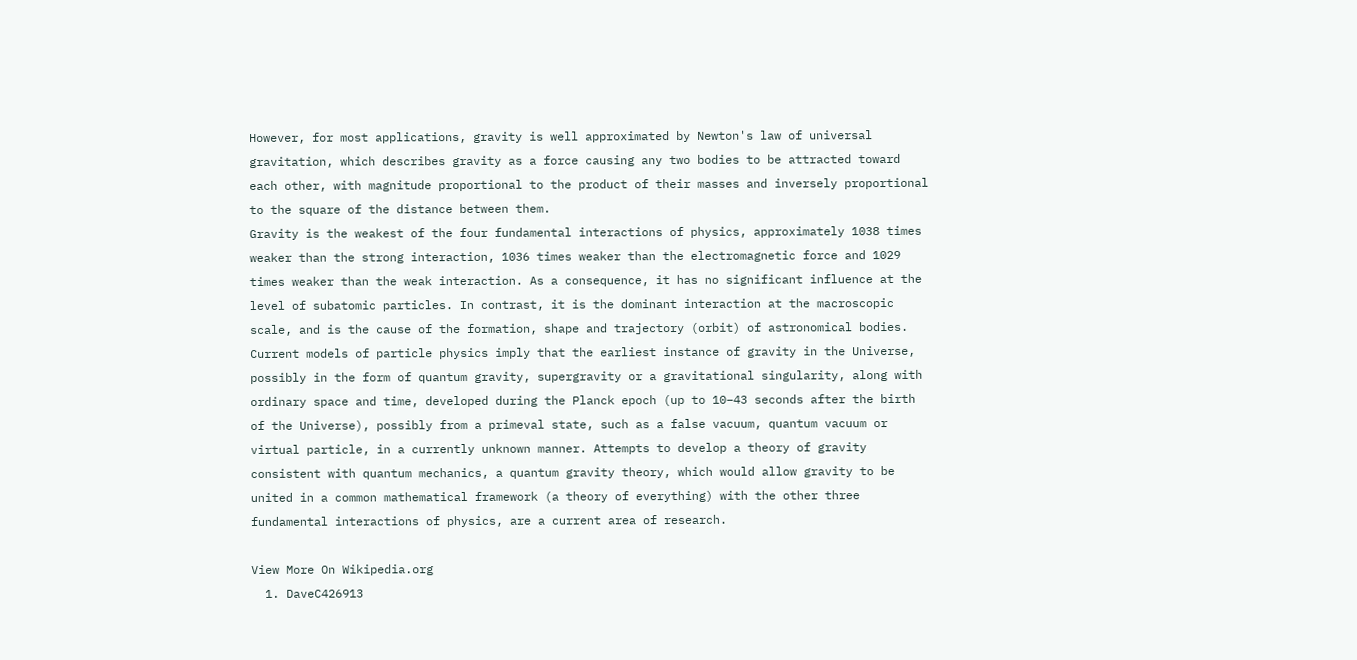However, for most applications, gravity is well approximated by Newton's law of universal gravitation, which describes gravity as a force causing any two bodies to be attracted toward each other, with magnitude proportional to the product of their masses and inversely proportional to the square of the distance between them.
Gravity is the weakest of the four fundamental interactions of physics, approximately 1038 times weaker than the strong interaction, 1036 times weaker than the electromagnetic force and 1029 times weaker than the weak interaction. As a consequence, it has no significant influence at the level of subatomic particles. In contrast, it is the dominant interaction at the macroscopic scale, and is the cause of the formation, shape and trajectory (orbit) of astronomical bodies.
Current models of particle physics imply that the earliest instance of gravity in the Universe, possibly in the form of quantum gravity, supergravity or a gravitational singularity, along with ordinary space and time, developed during the Planck epoch (up to 10−43 seconds after the birth of the Universe), possibly from a primeval state, such as a false vacuum, quantum vacuum or virtual particle, in a currently unknown manner. Attempts to develop a theory of gravity consistent with quantum mechanics, a quantum gravity theory, which would allow gravity to be united in a common mathematical framework (a theory of everything) with the other three fundamental interactions of physics, are a current area of research.

View More On Wikipedia.org
  1. DaveC426913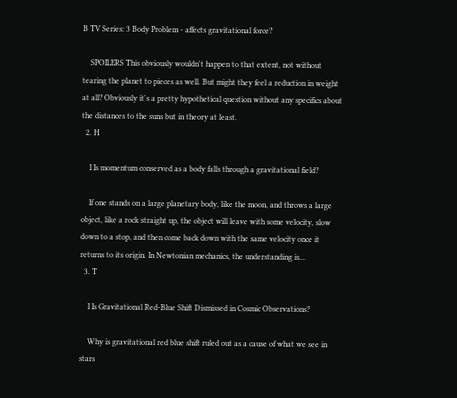B TV Series: 3 Body Problem - affects gravitational force?

    SPOILERS This obviously wouldn't happen to that extent, not without tearing the planet to pieces as well. But might they feel a reduction in weight at all? Obviously it's a pretty hypothetical question without any specifics about the distances to the suns but in theory at least.
  2. H

    I Is momentum conserved as a body falls through a gravitational field?

    If one stands on a large planetary body, like the moon, and throws a large object, like a rock straight up, the object will leave with some velocity, slow down to a stop, and then come back down with the same velocity once it returns to its origin. In Newtonian mechanics, the understanding is...
  3. T

    I Is Gravitational Red-Blue Shift Dismissed in Cosmic Observations?

    Why is gravitational red blue shift ruled out as a cause of what we see in stars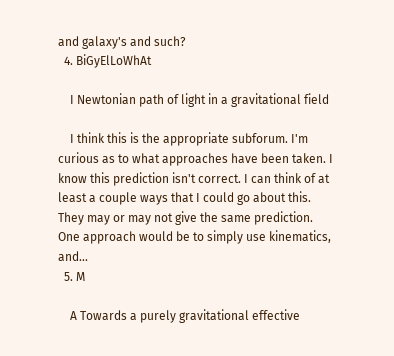and galaxy's and such?
  4. BiGyElLoWhAt

    I Newtonian path of light in a gravitational field

    I think this is the appropriate subforum. I'm curious as to what approaches have been taken. I know this prediction isn't correct. I can think of at least a couple ways that I could go about this. They may or may not give the same prediction. One approach would be to simply use kinematics, and...
  5. M

    A Towards a purely gravitational effective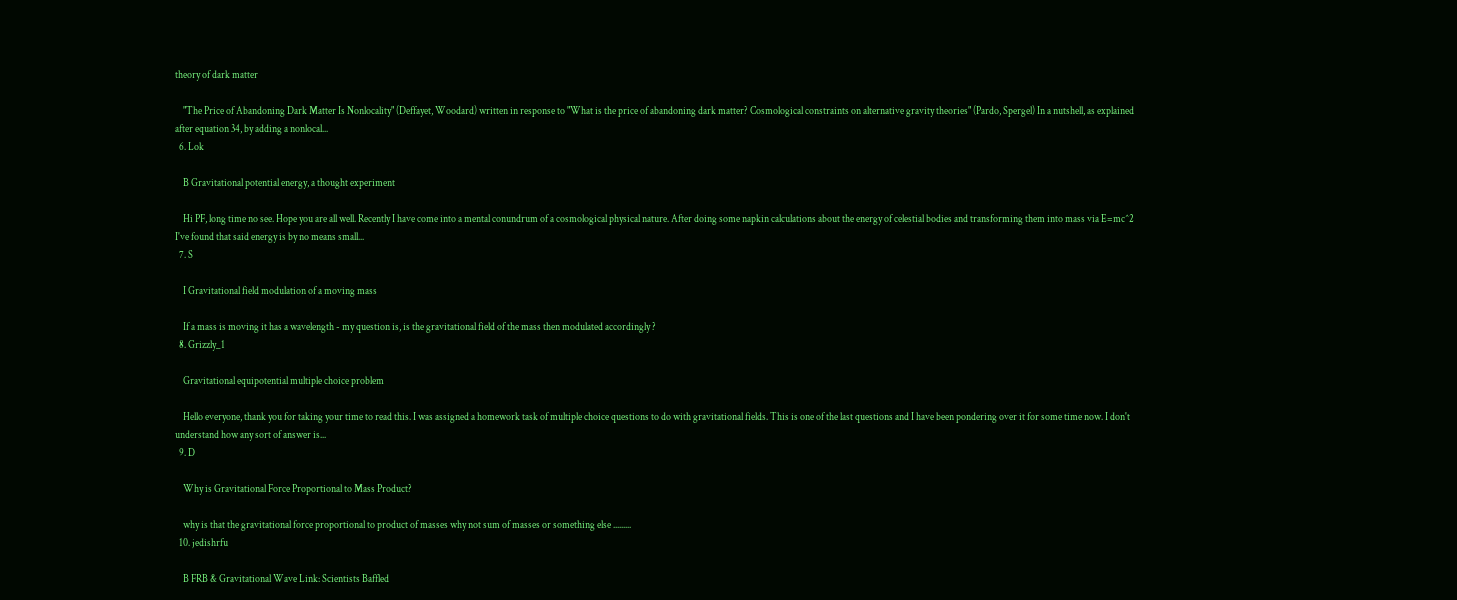theory of dark matter

    "The Price of Abandoning Dark Matter Is Nonlocality" (Deffayet, Woodard) written in response to "What is the price of abandoning dark matter? Cosmological constraints on alternative gravity theories" (Pardo, Spergel) In a nutshell, as explained after equation 34, by adding a nonlocal...
  6. Lok

    B Gravitational potential energy, a thought experiment

    Hi PF, long time no see. Hope you are all well. Recently I have come into a mental conundrum of a cosmological physical nature. After doing some napkin calculations about the energy of celestial bodies and transforming them into mass via E=mc^2 I've found that said energy is by no means small...
  7. S

    I Gravitational field modulation of a moving mass

    If a mass is moving it has a wavelength - my question is, is the gravitational field of the mass then modulated accordingly ?
  8. Grizzly_1

    Gravitational equipotential multiple choice problem

    Hello everyone, thank you for taking your time to read this. I was assigned a homework task of multiple choice questions to do with gravitational fields. This is one of the last questions and I have been pondering over it for some time now. I don't understand how any sort of answer is...
  9. D

    Why is Gravitational Force Proportional to Mass Product?

    why is that the gravitational force proportional to product of masses why not sum of masses or something else .........
  10. jedishrfu

    B FRB & Gravitational Wave Link: Scientists Baffled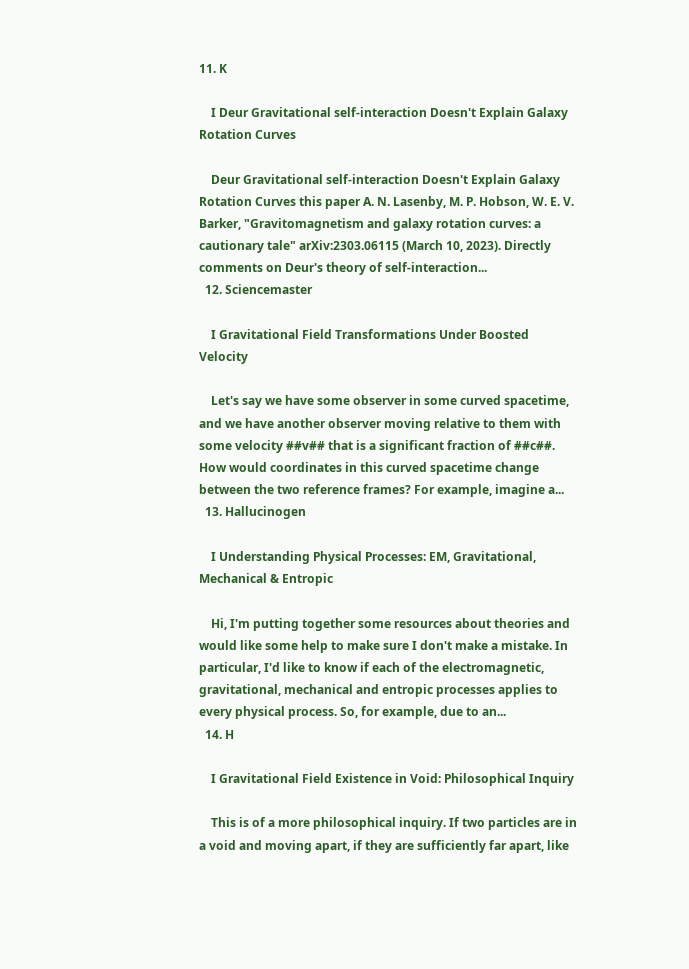11. K

    I Deur Gravitational self-interaction Doesn't Explain Galaxy Rotation Curves

    Deur Gravitational self-interaction Doesn't Explain Galaxy Rotation Curves this paper A. N. Lasenby, M. P. Hobson, W. E. V. Barker, "Gravitomagnetism and galaxy rotation curves: a cautionary tale" arXiv:2303.06115 (March 10, 2023). Directly comments on Deur's theory of self-interaction...
  12. Sciencemaster

    I Gravitational Field Transformations Under Boosted Velocity

    Let's say we have some observer in some curved spacetime, and we have another observer moving relative to them with some velocity ##v## that is a significant fraction of ##c##. How would coordinates in this curved spacetime change between the two reference frames? For example, imagine a...
  13. Hallucinogen

    I Understanding Physical Processes: EM, Gravitational, Mechanical & Entropic

    Hi, I'm putting together some resources about theories and would like some help to make sure I don't make a mistake. In particular, I'd like to know if each of the electromagnetic, gravitational, mechanical and entropic processes applies to every physical process. So, for example, due to an...
  14. H

    I Gravitational Field Existence in Void: Philosophical Inquiry

    This is of a more philosophical inquiry. If two particles are in a void and moving apart, if they are sufficiently far apart, like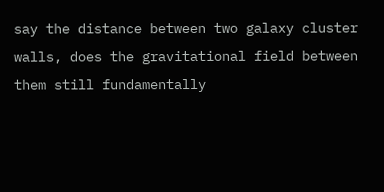say the distance between two galaxy cluster walls, does the gravitational field between them still fundamentally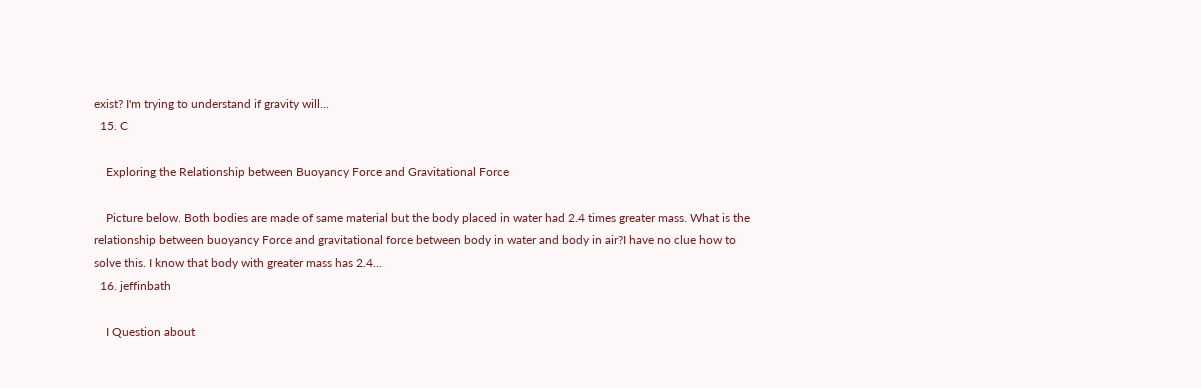exist? I'm trying to understand if gravity will...
  15. C

    Exploring the Relationship between Buoyancy Force and Gravitational Force

    Picture below. Both bodies are made of same material but the body placed in water had 2.4 times greater mass. What is the relationship between buoyancy Force and gravitational force between body in water and body in air?I have no clue how to solve this. I know that body with greater mass has 2.4...
  16. jeffinbath

    I Question about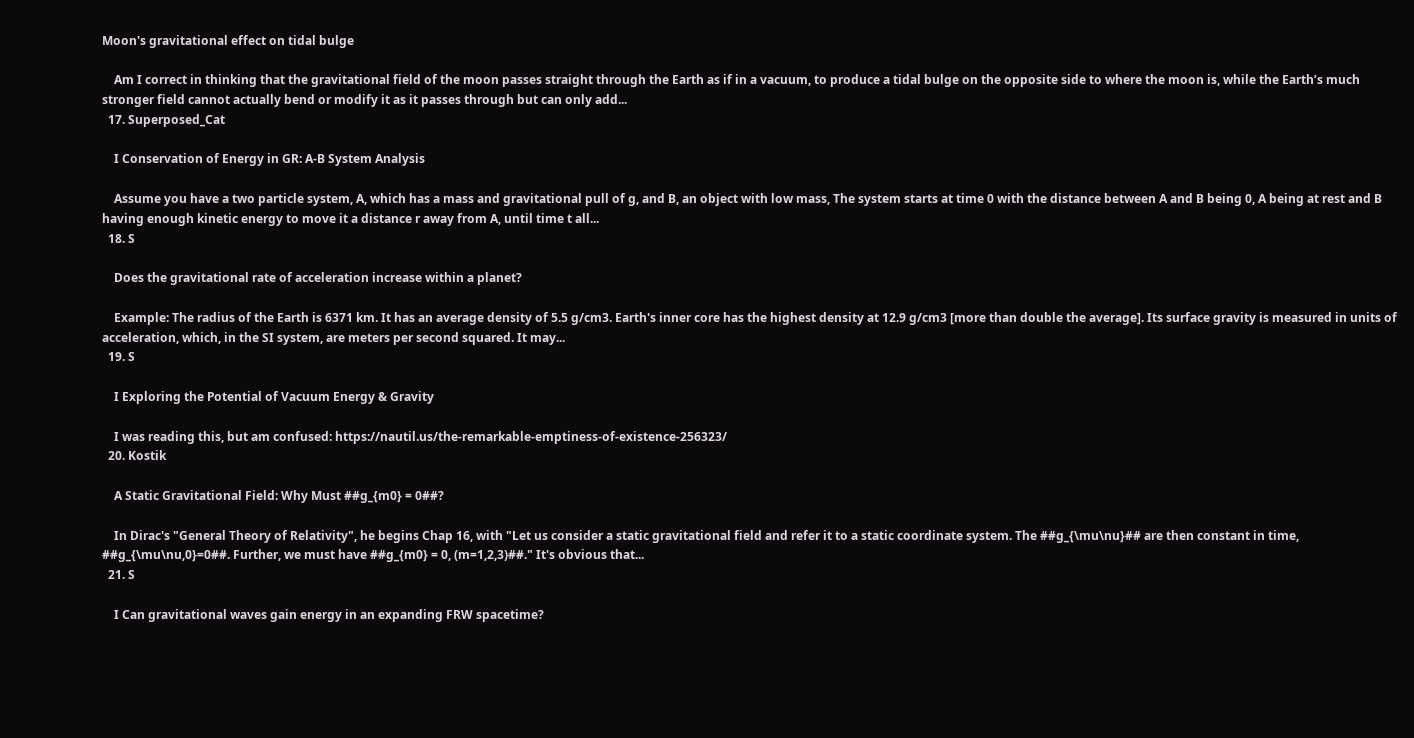Moon's gravitational effect on tidal bulge

    Am I correct in thinking that the gravitational field of the moon passes straight through the Earth as if in a vacuum, to produce a tidal bulge on the opposite side to where the moon is, while the Earth’s much stronger field cannot actually bend or modify it as it passes through but can only add...
  17. Superposed_Cat

    I Conservation of Energy in GR: A-B System Analysis

    Assume you have a two particle system, A, which has a mass and gravitational pull of g, and B, an object with low mass, The system starts at time 0 with the distance between A and B being 0, A being at rest and B having enough kinetic energy to move it a distance r away from A, until time t all...
  18. S

    Does the gravitational rate of acceleration increase within a planet?

    Example: The radius of the Earth is 6371 km. It has an average density of 5.5 g/cm3. Earth's inner core has the highest density at 12.9 g/cm3 [more than double the average]. Its surface gravity is measured in units of acceleration, which, in the SI system, are meters per second squared. It may...
  19. S

    I Exploring the Potential of Vacuum Energy & Gravity

    I was reading this, but am confused: https://nautil.us/the-remarkable-emptiness-of-existence-256323/
  20. Kostik

    A Static Gravitational Field: Why Must ##g_{m0} = 0##?

    In Dirac's "General Theory of Relativity", he begins Chap 16, with "Let us consider a static gravitational field and refer it to a static coordinate system. The ##g_{\mu\nu}## are then constant in time, ##g_{\mu\nu,0}=0##. Further, we must have ##g_{m0} = 0, (m=1,2,3)##." It's obvious that...
  21. S

    I Can gravitational waves gain energy in an expanding FRW spacetime?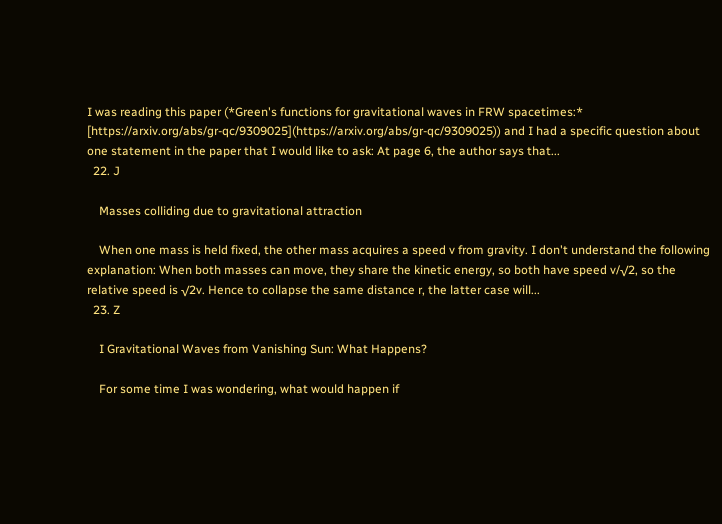I was reading this paper (*Green's functions for gravitational waves in FRW spacetimes:* [https://arxiv.org/abs/gr-qc/9309025](https://arxiv.org/abs/gr-qc/9309025)) and I had a specific question about one statement in the paper that I would like to ask: At page 6, the author says that...
  22. J

    Masses colliding due to gravitational attraction

    When one mass is held fixed, the other mass acquires a speed v from gravity. I don't understand the following explanation: When both masses can move, they share the kinetic energy, so both have speed v/√2, so the relative speed is √2v. Hence to collapse the same distance r, the latter case will...
  23. Z

    I Gravitational Waves from Vanishing Sun: What Happens?

    For some time I was wondering, what would happen if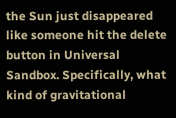the Sun just disappeared like someone hit the delete button in Universal Sandbox. Specifically, what kind of gravitational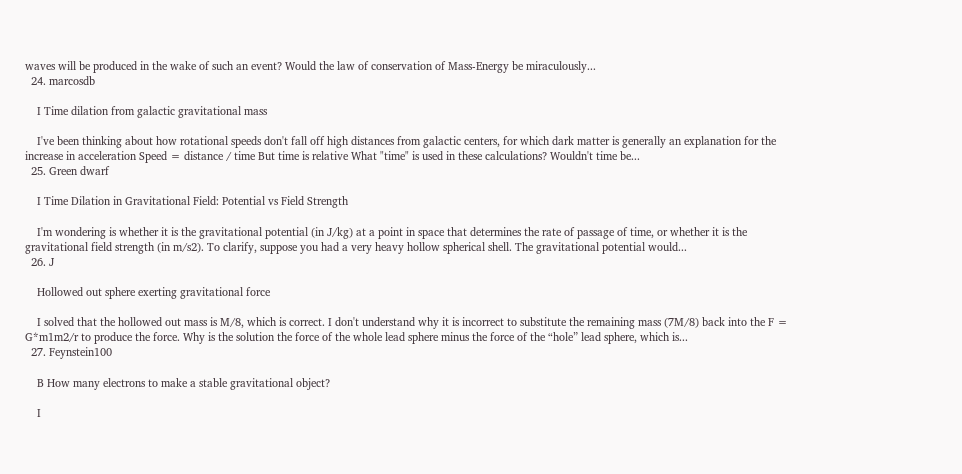waves will be produced in the wake of such an event? Would the law of conservation of Mass-Energy be miraculously...
  24. marcosdb

    I Time dilation from galactic gravitational mass

    I've been thinking about how rotational speeds don't fall off high distances from galactic centers, for which dark matter is generally an explanation for the increase in acceleration Speed = distance / time But time is relative What "time" is used in these calculations? Wouldn't time be...
  25. Green dwarf

    I Time Dilation in Gravitational Field: Potential vs Field Strength

    I'm wondering is whether it is the gravitational potential (in J/kg) at a point in space that determines the rate of passage of time, or whether it is the gravitational field strength (in m/s2). To clarify, suppose you had a very heavy hollow spherical shell. The gravitational potential would...
  26. J

    Hollowed out sphere exerting gravitational force

    I solved that the hollowed out mass is M/8, which is correct. I don't understand why it is incorrect to substitute the remaining mass (7M/8) back into the F = G*m1m2/r to produce the force. Why is the solution the force of the whole lead sphere minus the force of the “hole” lead sphere, which is...
  27. Feynstein100

    B How many electrons to make a stable gravitational object?

    I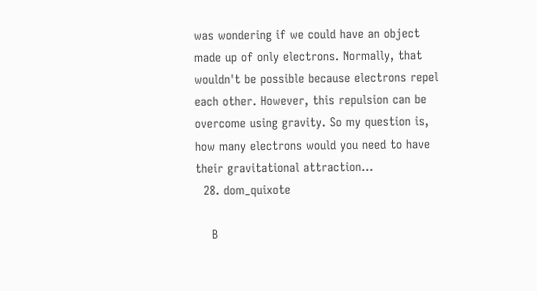was wondering if we could have an object made up of only electrons. Normally, that wouldn't be possible because electrons repel each other. However, this repulsion can be overcome using gravity. So my question is, how many electrons would you need to have their gravitational attraction...
  28. dom_quixote

    B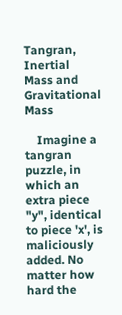Tangran, Inertial Mass and Gravitational Mass

    Imagine a tangran puzzle, in which an extra piece "y", identical to piece 'x', is maliciously added. No matter how hard the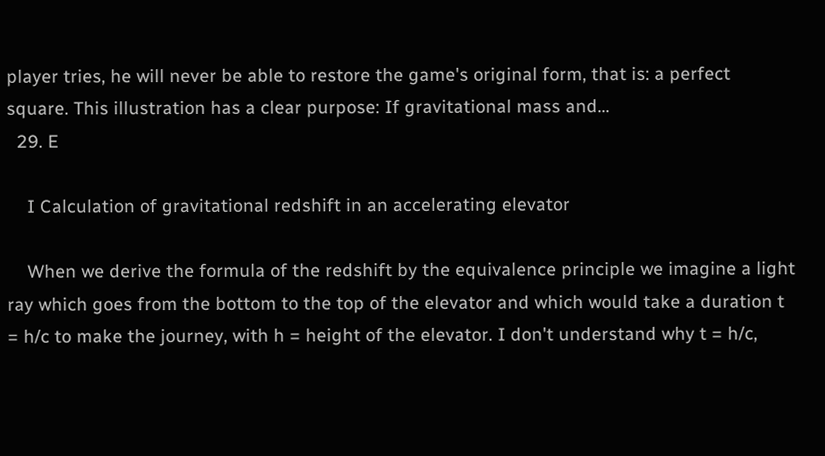player tries, he will never be able to restore the game's original form, that is: a perfect square. This illustration has a clear purpose: If gravitational mass and...
  29. E

    I Calculation of gravitational redshift in an accelerating elevator

    When we derive the formula of the redshift by the equivalence principle we imagine a light ray which goes from the bottom to the top of the elevator and which would take a duration t = h/c to make the journey, with h = height of the elevator. I don't understand why t = h/c,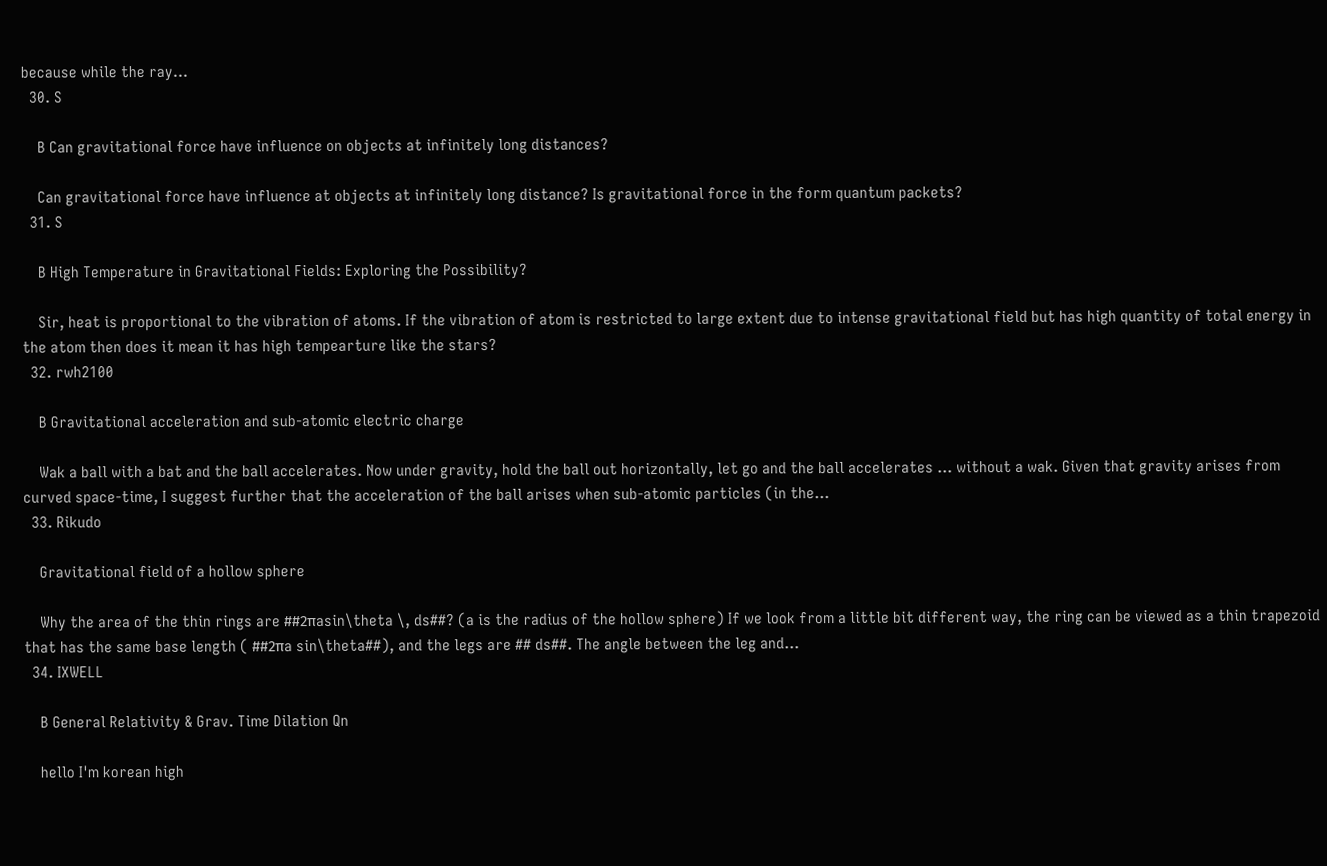because while the ray...
  30. S

    B Can gravitational force have influence on objects at infinitely long distances?

    Can gravitational force have influence at objects at infinitely long distance? Is gravitational force in the form quantum packets?
  31. S

    B High Temperature in Gravitational Fields: Exploring the Possibility?

    Sir, heat is proportional to the vibration of atoms. If the vibration of atom is restricted to large extent due to intense gravitational field but has high quantity of total energy in the atom then does it mean it has high tempearture like the stars?
  32. rwh2100

    B Gravitational acceleration and sub-atomic electric charge

    Wak a ball with a bat and the ball accelerates. Now under gravity, hold the ball out horizontally, let go and the ball accelerates ... without a wak. Given that gravity arises from curved space-time, I suggest further that the acceleration of the ball arises when sub-atomic particles (in the...
  33. Rikudo

    Gravitational field of a hollow sphere

    Why the area of the thin rings are ##2πasin\theta \, ds##? (a is the radius of the hollow sphere) If we look from a little bit different way, the ring can be viewed as a thin trapezoid that has the same base length ( ##2πa sin\theta##), and the legs are ## ds##. The angle between the leg and...
  34. IXWELL

    B General Relativity & Grav. Time Dilation Qn

    hello I'm korean high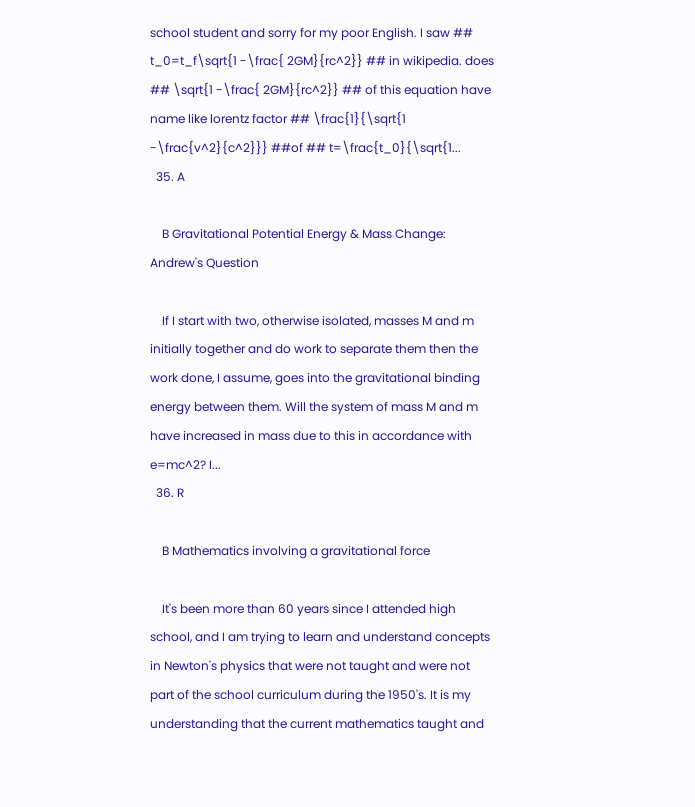school student and sorry for my poor English. I saw ## t_0=t_f\sqrt{1 -\frac{ 2GM}{rc^2}} ## in wikipedia. does ## \sqrt{1 -\frac{ 2GM}{rc^2}} ## of this equation have name like lorentz factor ## \frac{1}{\sqrt{1 -\frac{v^2}{c^2}}} ##of ## t=\frac{t_0}{\sqrt{1...
  35. A

    B Gravitational Potential Energy & Mass Change: Andrew's Question

    If I start with two, otherwise isolated, masses M and m initially together and do work to separate them then the work done, I assume, goes into the gravitational binding energy between them. Will the system of mass M and m have increased in mass due to this in accordance with e=mc^2? I...
  36. R

    B Mathematics involving a gravitational force

    It's been more than 60 years since I attended high school, and I am trying to learn and understand concepts in Newton's physics that were not taught and were not part of the school curriculum during the 1950's. It is my understanding that the current mathematics taught and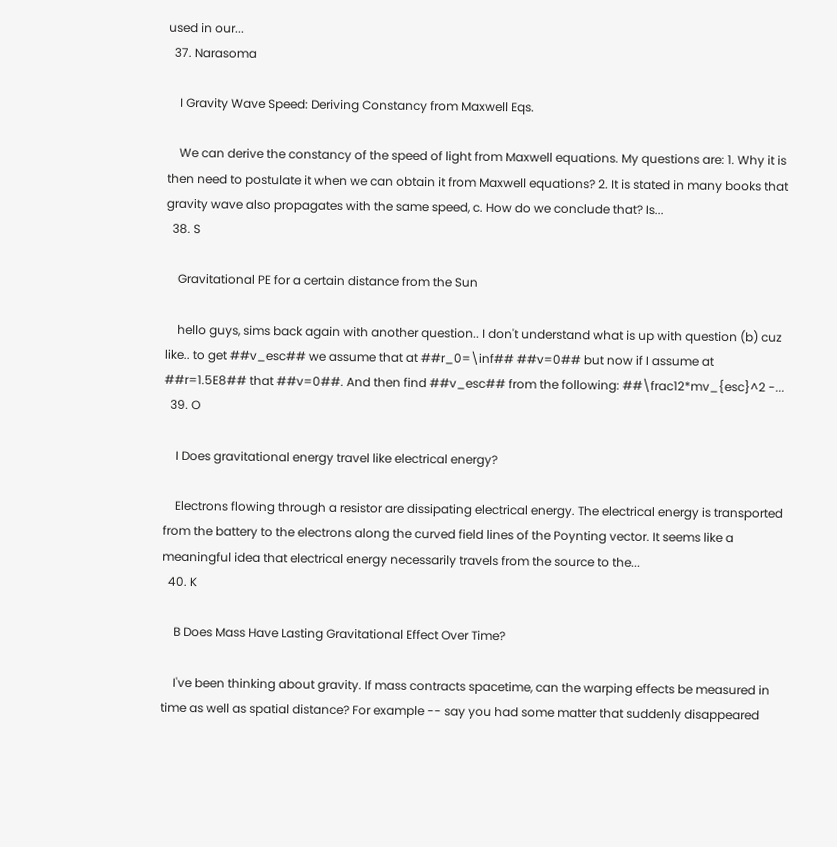used in our...
  37. Narasoma

    I Gravity Wave Speed: Deriving Constancy from Maxwell Eqs.

    We can derive the constancy of the speed of light from Maxwell equations. My questions are: 1. Why it is then need to postulate it when we can obtain it from Maxwell equations? 2. It is stated in many books that gravity wave also propagates with the same speed, c. How do we conclude that? Is...
  38. S

    Gravitational PE for a certain distance from the Sun

    hello guys, sims back again with another question.. I don't understand what is up with question (b) cuz like.. to get ##v_esc## we assume that at ##r_0=\inf## ##v=0## but now if I assume at ##r=1.5E8## that ##v=0##. And then find ##v_esc## from the following: ##\frac12*mv_{esc}^2 -...
  39. O

    I Does gravitational energy travel like electrical energy?

    Electrons flowing through a resistor are dissipating electrical energy. The electrical energy is transported from the battery to the electrons along the curved field lines of the Poynting vector. It seems like a meaningful idea that electrical energy necessarily travels from the source to the...
  40. K

    B Does Mass Have Lasting Gravitational Effect Over Time?

    I've been thinking about gravity. If mass contracts spacetime, can the warping effects be measured in time as well as spatial distance? For example -- say you had some matter that suddenly disappeared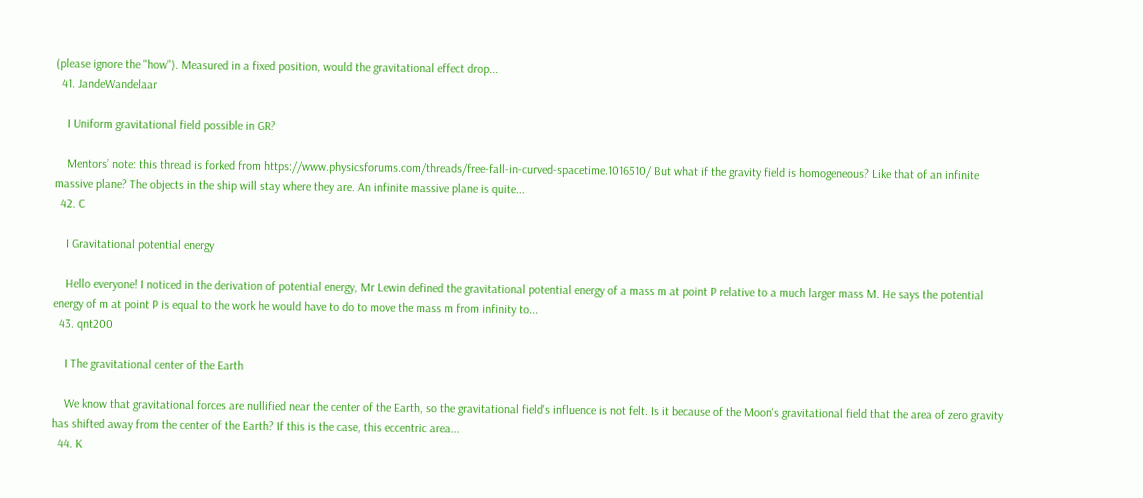(please ignore the "how"). Measured in a fixed position, would the gravitational effect drop...
  41. JandeWandelaar

    I Uniform gravitational field possible in GR?

    Mentors’ note: this thread is forked from https://www.physicsforums.com/threads/free-fall-in-curved-spacetime.1016510/ But what if the gravity field is homogeneous? Like that of an infinite massive plane? The objects in the ship will stay where they are. An infinite massive plane is quite...
  42. C

    I Gravitational potential energy

    Hello everyone! I noticed in the derivation of potential energy, Mr Lewin defined the gravitational potential energy of a mass m at point P relative to a much larger mass M. He says the potential energy of m at point P is equal to the work he would have to do to move the mass m from infinity to...
  43. qnt200

    I The gravitational center of the Earth

    We know that gravitational forces are nullified near the center of the Earth, so the gravitational field's influence is not felt. Is it because of the Moon's gravitational field that the area of zero gravity has shifted away from the center of the Earth? If this is the case, this eccentric area...
  44. K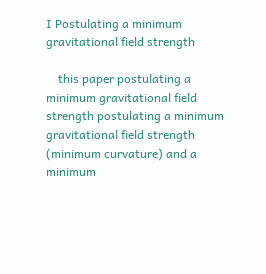I Postulating a minimum gravitational field strength

    this paper postulating a minimum gravitational field strength postulating a minimum gravitational field strength (minimum curvature) and a minimum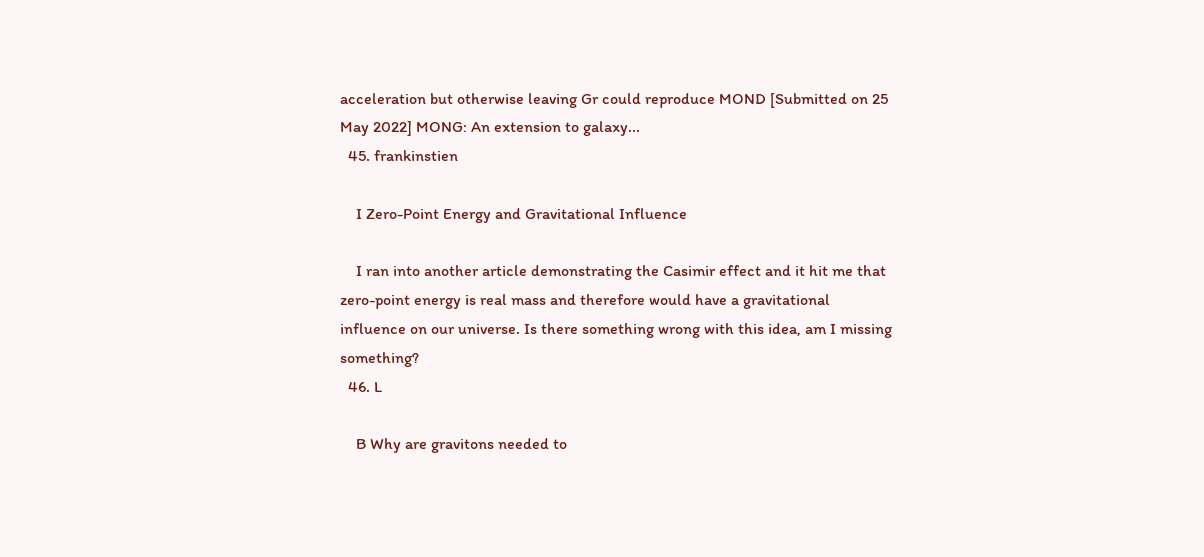acceleration but otherwise leaving Gr could reproduce MOND [Submitted on 25 May 2022] MONG: An extension to galaxy...
  45. frankinstien

    I Zero-Point Energy and Gravitational Influence

    I ran into another article demonstrating the Casimir effect and it hit me that zero-point energy is real mass and therefore would have a gravitational influence on our universe. Is there something wrong with this idea, am I missing something?
  46. L

    B Why are gravitons needed to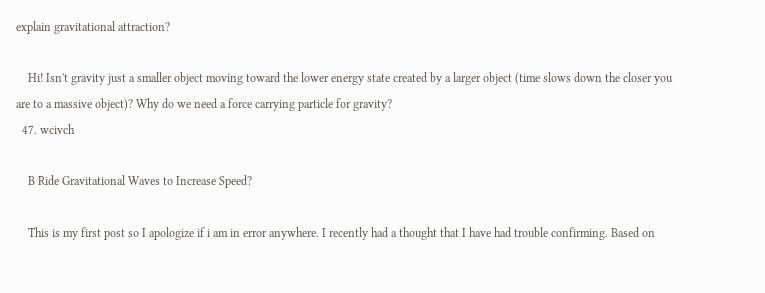explain gravitational attraction?

    Hi! Isn't gravity just a smaller object moving toward the lower energy state created by a larger object (time slows down the closer you are to a massive object)? Why do we need a force carrying particle for gravity?
  47. wcivch

    B Ride Gravitational Waves to Increase Speed?

    This is my first post so I apologize if i am in error anywhere. I recently had a thought that I have had trouble confirming. Based on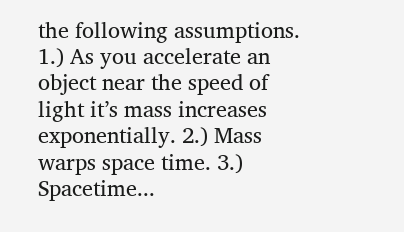the following assumptions. 1.) As you accelerate an object near the speed of light it’s mass increases exponentially. 2.) Mass warps space time. 3.) Spacetime...